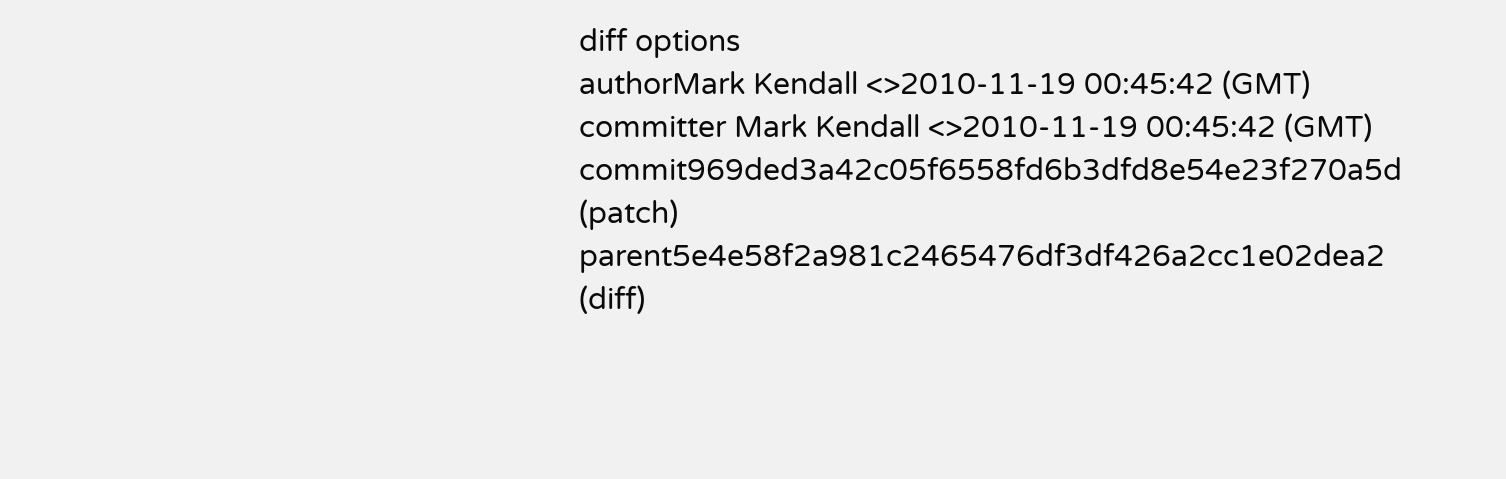diff options
authorMark Kendall <>2010-11-19 00:45:42 (GMT)
committer Mark Kendall <>2010-11-19 00:45:42 (GMT)
commit969ded3a42c05f6558fd6b3dfd8e54e23f270a5d (patch)
parent5e4e58f2a981c2465476df3df426a2cc1e02dea2 (diff)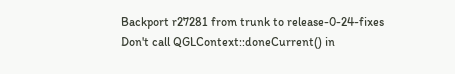Backport r27281 from trunk to release-0-24-fixes
Don't call QGLContext::doneCurrent() in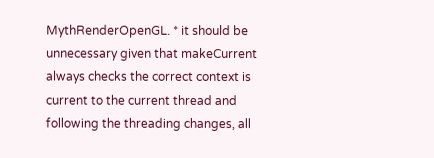MythRenderOpenGL. * it should be unnecessary given that makeCurrent always checks the correct context is current to the current thread and following the threading changes, all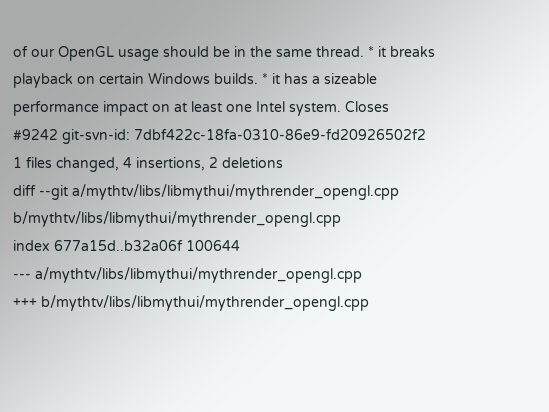of our OpenGL usage should be in the same thread. * it breaks playback on certain Windows builds. * it has a sizeable performance impact on at least one Intel system. Closes #9242 git-svn-id: 7dbf422c-18fa-0310-86e9-fd20926502f2
1 files changed, 4 insertions, 2 deletions
diff --git a/mythtv/libs/libmythui/mythrender_opengl.cpp b/mythtv/libs/libmythui/mythrender_opengl.cpp
index 677a15d..b32a06f 100644
--- a/mythtv/libs/libmythui/mythrender_opengl.cpp
+++ b/mythtv/libs/libmythui/mythrender_opengl.cpp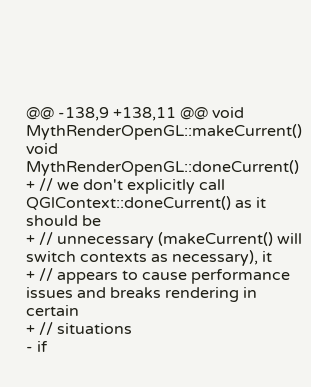@@ -138,9 +138,11 @@ void MythRenderOpenGL::makeCurrent()
void MythRenderOpenGL::doneCurrent()
+ // we don't explicitly call QGlContext::doneCurrent() as it should be
+ // unnecessary (makeCurrent() will switch contexts as necessary), it
+ // appears to cause performance issues and breaks rendering in certain
+ // situations
- if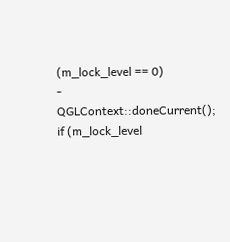(m_lock_level == 0)
- QGLContext::doneCurrent();
if (m_lock_level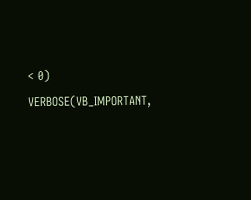< 0)
VERBOSE(VB_IMPORTANT,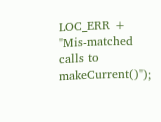LOC_ERR + "Mis-matched calls to makeCurrent()");